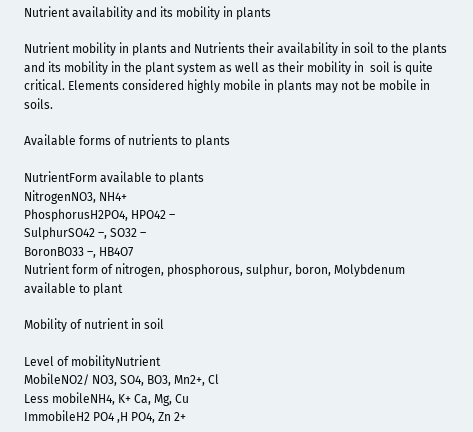Nutrient availability and its mobility in plants

Nutrient mobility in plants and Nutrients their availability in soil to the plants and its mobility in the plant system as well as their mobility in  soil is quite critical. Elements considered highly mobile in plants may not be mobile in soils.

Available forms of nutrients to plants

NutrientForm available to plants
NitrogenNO3, NH4+
PhosphorusH2PO4, HPO42 –
SulphurSO42 –, SO32 –
BoronBO33 –, HB4O7
Nutrient form of nitrogen, phosphorous, sulphur, boron, Molybdenum available to plant

Mobility of nutrient in soil

Level of mobilityNutrient
MobileNO2/ NO3, SO4, BO3, Mn2+, Cl
Less mobileNH4, K+ Ca, Mg, Cu
ImmobileH2 PO4 ,H PO4, Zn 2+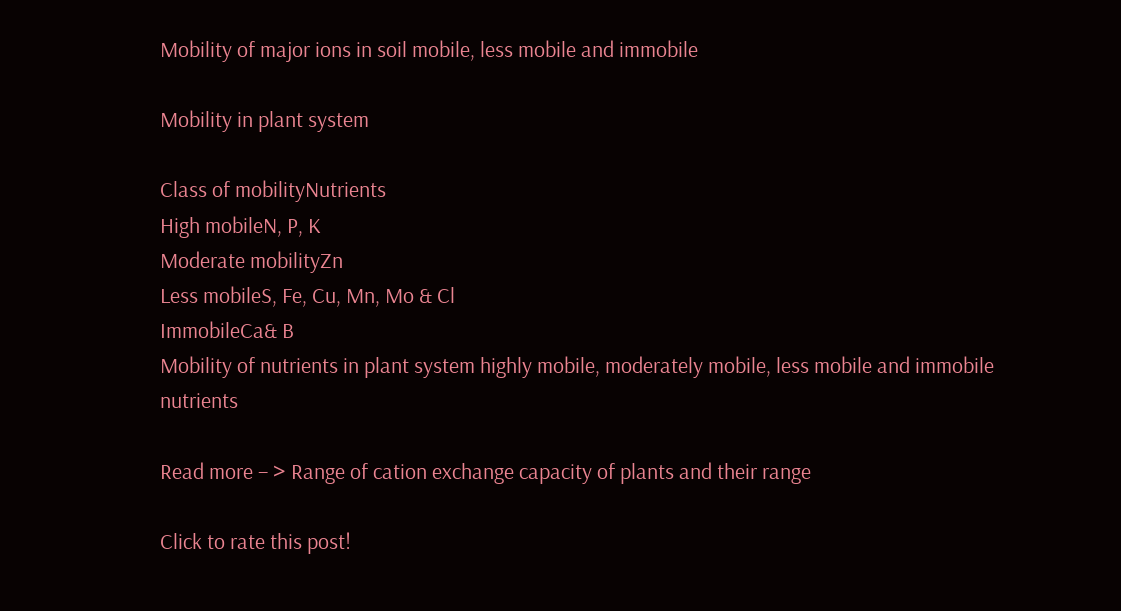Mobility of major ions in soil mobile, less mobile and immobile

Mobility in plant system

Class of mobilityNutrients
High mobileN, P, K
Moderate mobilityZn
Less mobileS, Fe, Cu, Mn, Mo & Cl
ImmobileCa& B
Mobility of nutrients in plant system highly mobile, moderately mobile, less mobile and immobile nutrients

Read more – > Range of cation exchange capacity of plants and their range

Click to rate this post!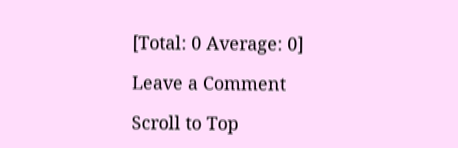[Total: 0 Average: 0]

Leave a Comment

Scroll to Top